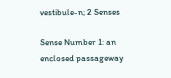vestibule-n; 2 Senses

Sense Number 1: an enclosed passageway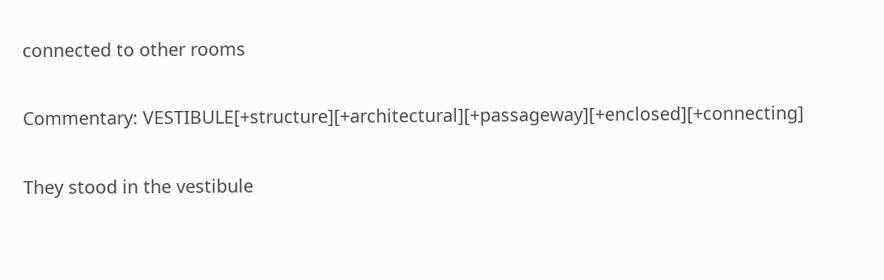connected to other rooms

Commentary: VESTIBULE[+structure][+architectural][+passageway][+enclosed][+connecting]

They stood in the vestibule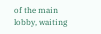of the main lobby, waiting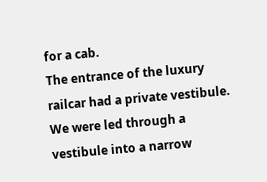for a cab.
The entrance of the luxury railcar had a private vestibule.
We were led through a vestibule into a narrow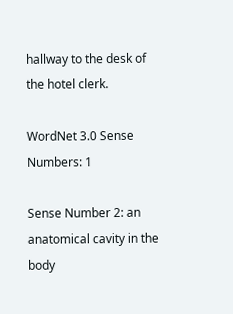hallway to the desk of the hotel clerk.

WordNet 3.0 Sense Numbers: 1

Sense Number 2: an anatomical cavity in the body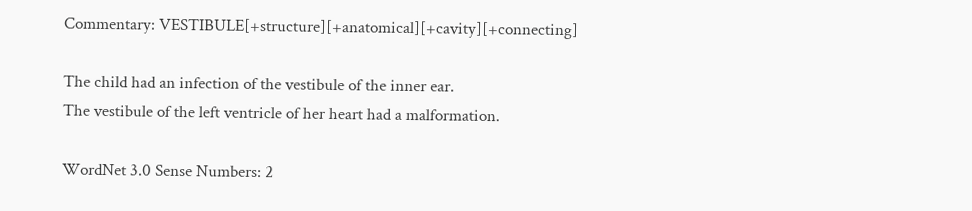Commentary: VESTIBULE[+structure][+anatomical][+cavity][+connecting]

The child had an infection of the vestibule of the inner ear.
The vestibule of the left ventricle of her heart had a malformation.

WordNet 3.0 Sense Numbers: 2